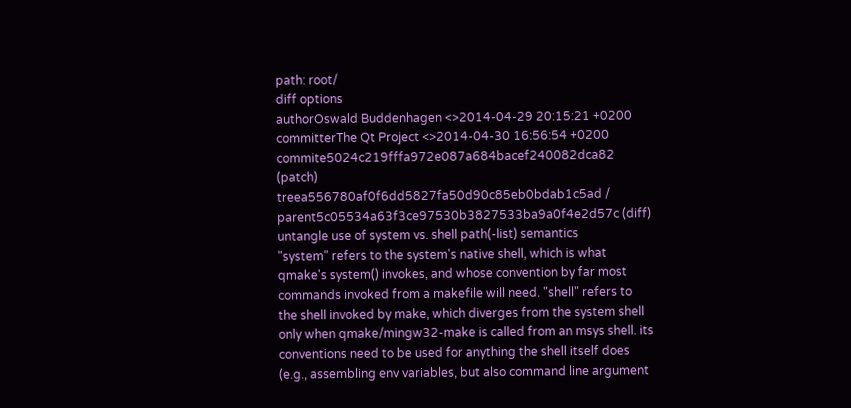path: root/
diff options
authorOswald Buddenhagen <>2014-04-29 20:15:21 +0200
committerThe Qt Project <>2014-04-30 16:56:54 +0200
commite5024c219fffa972e087a684bacef240082dca82 (patch)
treea556780af0f6dd5827fa50d90c85eb0bdab1c5ad /
parent5c05534a63f3ce97530b3827533ba9a0f4e2d57c (diff)
untangle use of system vs. shell path(-list) semantics
"system" refers to the system's native shell, which is what qmake's system() invokes, and whose convention by far most commands invoked from a makefile will need. "shell" refers to the shell invoked by make, which diverges from the system shell only when qmake/mingw32-make is called from an msys shell. its conventions need to be used for anything the shell itself does (e.g., assembling env variables, but also command line argument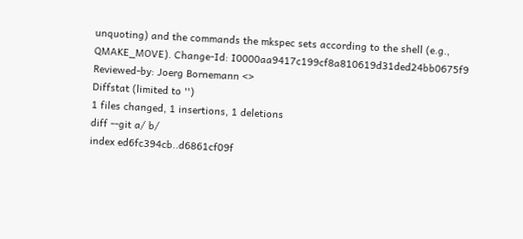unquoting) and the commands the mkspec sets according to the shell (e.g., QMAKE_MOVE). Change-Id: I0000aa9417c199cf8a810619d31ded24bb0675f9 Reviewed-by: Joerg Bornemann <>
Diffstat (limited to '')
1 files changed, 1 insertions, 1 deletions
diff --git a/ b/
index ed6fc394cb..d6861cf09f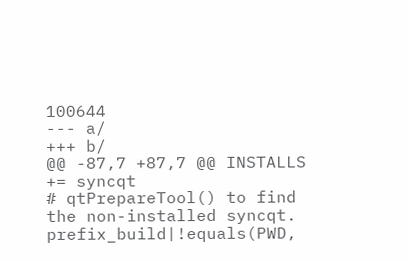100644
--- a/
+++ b/
@@ -87,7 +87,7 @@ INSTALLS += syncqt
# qtPrepareTool() to find the non-installed syncqt.
prefix_build|!equals(PWD,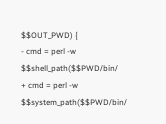$$OUT_PWD) {
- cmd = perl -w $$shell_path($$PWD/bin/
+ cmd = perl -w $$system_path($$PWD/bin/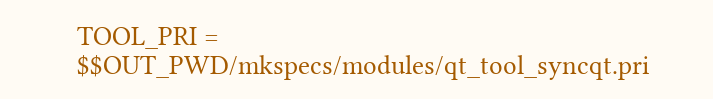TOOL_PRI = $$OUT_PWD/mkspecs/modules/qt_tool_syncqt.pri